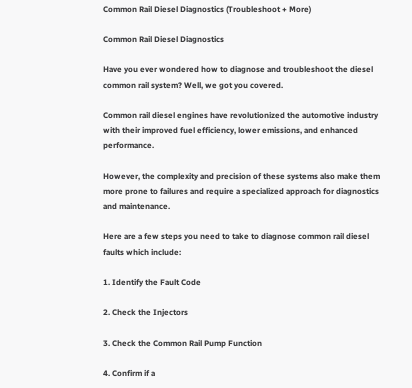Common Rail Diesel Diagnostics (Troubleshoot + More)

Common Rail Diesel Diagnostics

Have you ever wondered how to diagnose and troubleshoot the diesel common rail system? Well, we got you covered.

Common rail diesel engines have revolutionized the automotive industry with their improved fuel efficiency, lower emissions, and enhanced performance.

However, the complexity and precision of these systems also make them more prone to failures and require a specialized approach for diagnostics and maintenance.

Here are a few steps you need to take to diagnose common rail diesel faults which include:

1. Identify the Fault Code

2. Check the Injectors

3. Check the Common Rail Pump Function

4. Confirm if a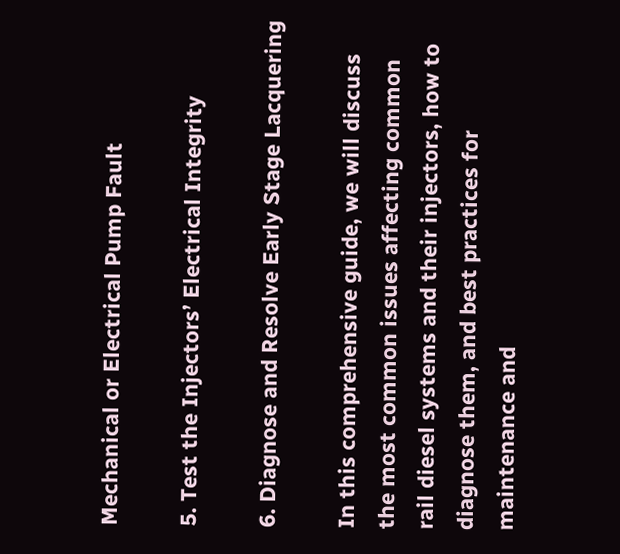Mechanical or Electrical Pump Fault

5. Test the Injectors’ Electrical Integrity

6. Diagnose and Resolve Early Stage Lacquering

In this comprehensive guide, we will discuss the most common issues affecting common rail diesel systems and their injectors, how to diagnose them, and best practices for maintenance and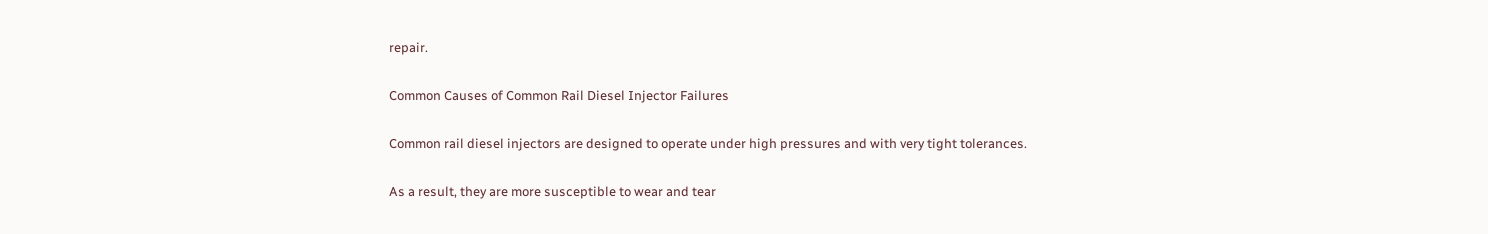repair.

Common Causes of Common Rail Diesel Injector Failures

Common rail diesel injectors are designed to operate under high pressures and with very tight tolerances.

As a result, they are more susceptible to wear and tear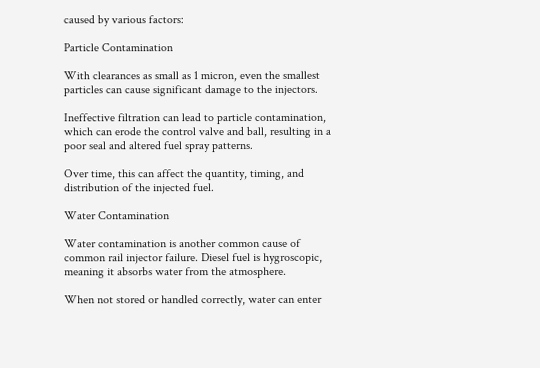caused by various factors:

Particle Contamination

With clearances as small as 1 micron, even the smallest particles can cause significant damage to the injectors.

Ineffective filtration can lead to particle contamination, which can erode the control valve and ball, resulting in a poor seal and altered fuel spray patterns.

Over time, this can affect the quantity, timing, and distribution of the injected fuel.

Water Contamination

Water contamination is another common cause of common rail injector failure. Diesel fuel is hygroscopic, meaning it absorbs water from the atmosphere.

When not stored or handled correctly, water can enter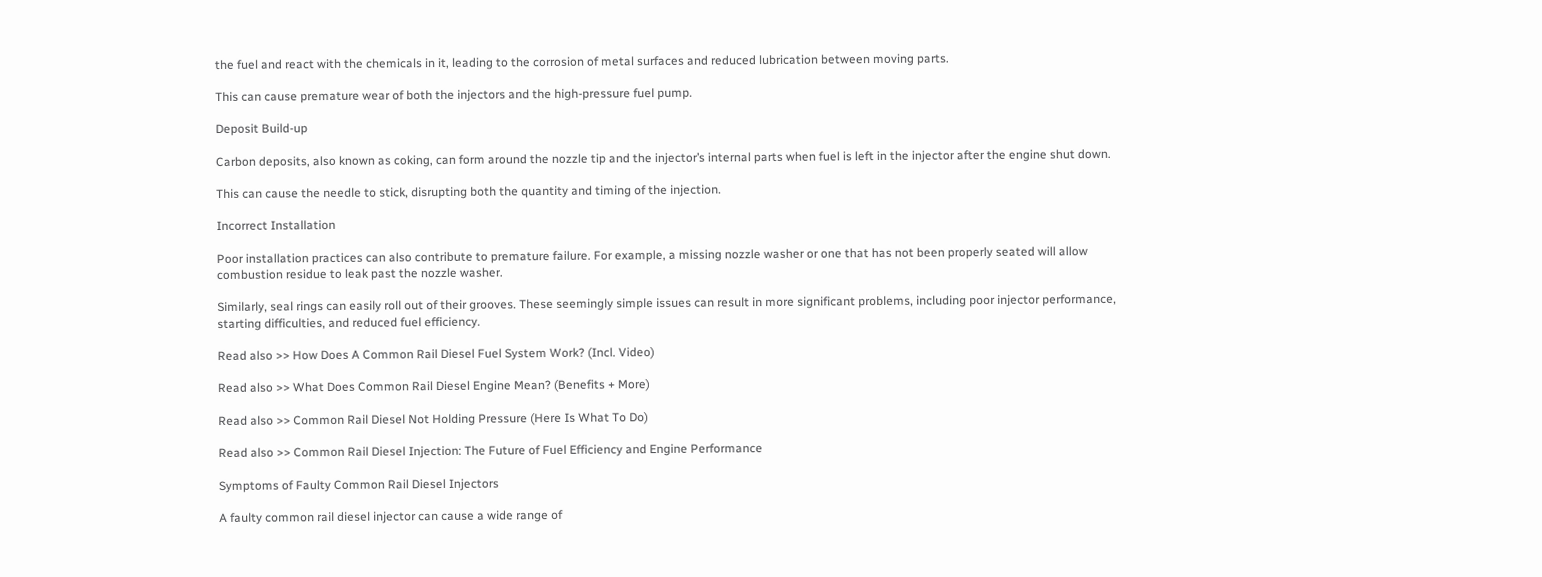the fuel and react with the chemicals in it, leading to the corrosion of metal surfaces and reduced lubrication between moving parts.

This can cause premature wear of both the injectors and the high-pressure fuel pump.

Deposit Build-up

Carbon deposits, also known as coking, can form around the nozzle tip and the injector’s internal parts when fuel is left in the injector after the engine shut down.

This can cause the needle to stick, disrupting both the quantity and timing of the injection.

Incorrect Installation

Poor installation practices can also contribute to premature failure. For example, a missing nozzle washer or one that has not been properly seated will allow combustion residue to leak past the nozzle washer.

Similarly, seal rings can easily roll out of their grooves. These seemingly simple issues can result in more significant problems, including poor injector performance, starting difficulties, and reduced fuel efficiency.

Read also >> How Does A Common Rail Diesel Fuel System Work? (Incl. Video)

Read also >> What Does Common Rail Diesel Engine Mean? (Benefits + More)

Read also >> Common Rail Diesel Not Holding Pressure (Here Is What To Do)

Read also >> Common Rail Diesel Injection: The Future of Fuel Efficiency and Engine Performance

Symptoms of Faulty Common Rail Diesel Injectors

A faulty common rail diesel injector can cause a wide range of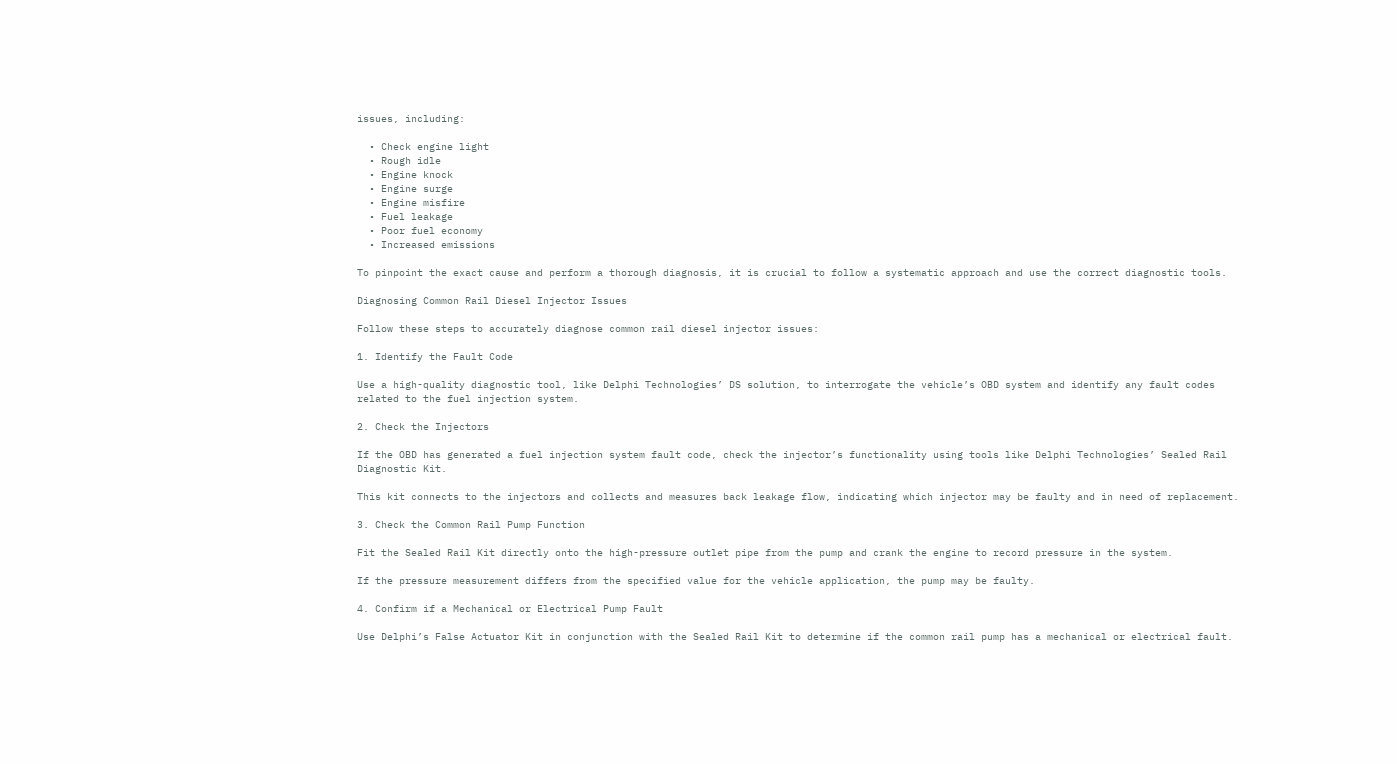issues, including:

  • Check engine light
  • Rough idle
  • Engine knock
  • Engine surge
  • Engine misfire
  • Fuel leakage
  • Poor fuel economy
  • Increased emissions

To pinpoint the exact cause and perform a thorough diagnosis, it is crucial to follow a systematic approach and use the correct diagnostic tools.

Diagnosing Common Rail Diesel Injector Issues

Follow these steps to accurately diagnose common rail diesel injector issues:

1. Identify the Fault Code

Use a high-quality diagnostic tool, like Delphi Technologies’ DS solution, to interrogate the vehicle’s OBD system and identify any fault codes related to the fuel injection system.

2. Check the Injectors

If the OBD has generated a fuel injection system fault code, check the injector’s functionality using tools like Delphi Technologies’ Sealed Rail Diagnostic Kit.

This kit connects to the injectors and collects and measures back leakage flow, indicating which injector may be faulty and in need of replacement.

3. Check the Common Rail Pump Function

Fit the Sealed Rail Kit directly onto the high-pressure outlet pipe from the pump and crank the engine to record pressure in the system.

If the pressure measurement differs from the specified value for the vehicle application, the pump may be faulty.

4. Confirm if a Mechanical or Electrical Pump Fault

Use Delphi’s False Actuator Kit in conjunction with the Sealed Rail Kit to determine if the common rail pump has a mechanical or electrical fault.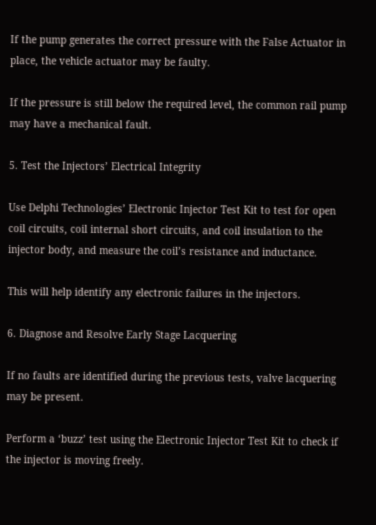If the pump generates the correct pressure with the False Actuator in place, the vehicle actuator may be faulty.

If the pressure is still below the required level, the common rail pump may have a mechanical fault.

5. Test the Injectors’ Electrical Integrity

Use Delphi Technologies’ Electronic Injector Test Kit to test for open coil circuits, coil internal short circuits, and coil insulation to the injector body, and measure the coil’s resistance and inductance.

This will help identify any electronic failures in the injectors.

6. Diagnose and Resolve Early Stage Lacquering

If no faults are identified during the previous tests, valve lacquering may be present.

Perform a ‘buzz’ test using the Electronic Injector Test Kit to check if the injector is moving freely.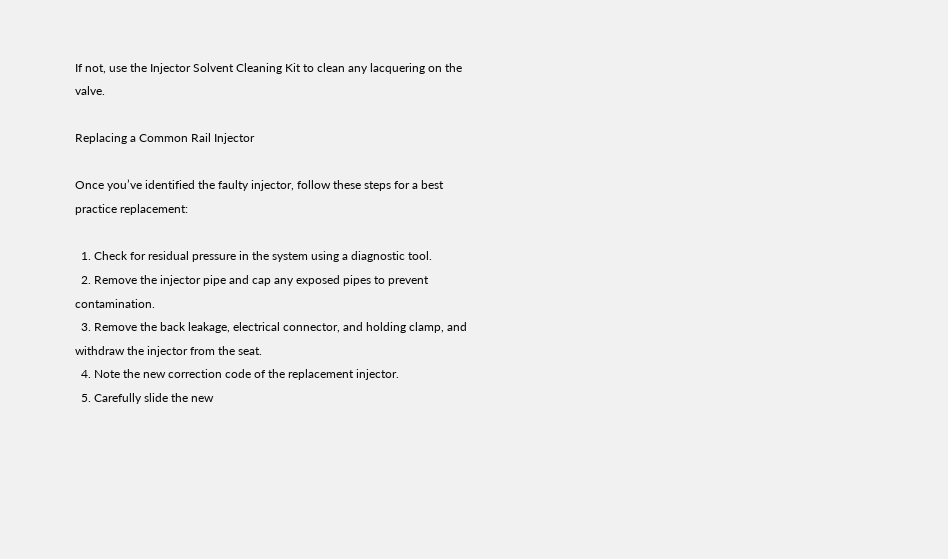If not, use the Injector Solvent Cleaning Kit to clean any lacquering on the valve.

Replacing a Common Rail Injector

Once you’ve identified the faulty injector, follow these steps for a best practice replacement:

  1. Check for residual pressure in the system using a diagnostic tool.
  2. Remove the injector pipe and cap any exposed pipes to prevent contamination.
  3. Remove the back leakage, electrical connector, and holding clamp, and withdraw the injector from the seat.
  4. Note the new correction code of the replacement injector.
  5. Carefully slide the new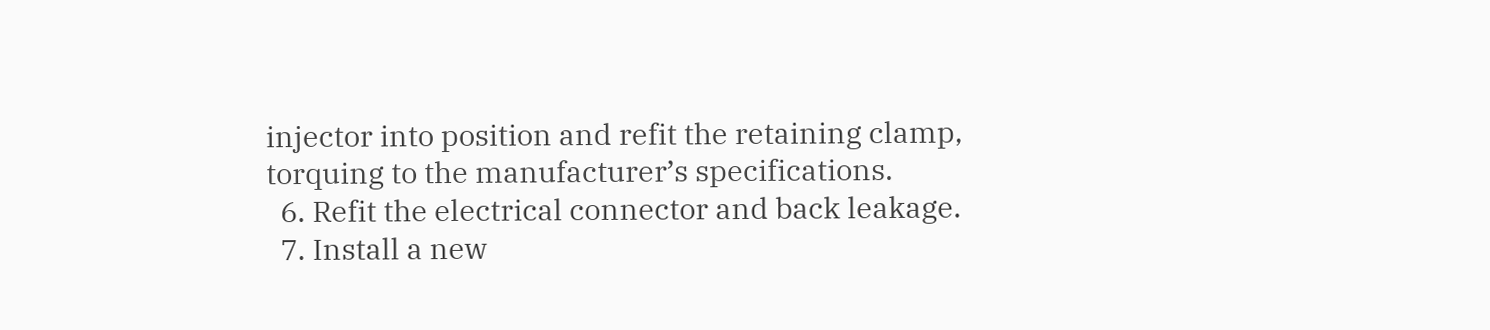injector into position and refit the retaining clamp, torquing to the manufacturer’s specifications.
  6. Refit the electrical connector and back leakage.
  7. Install a new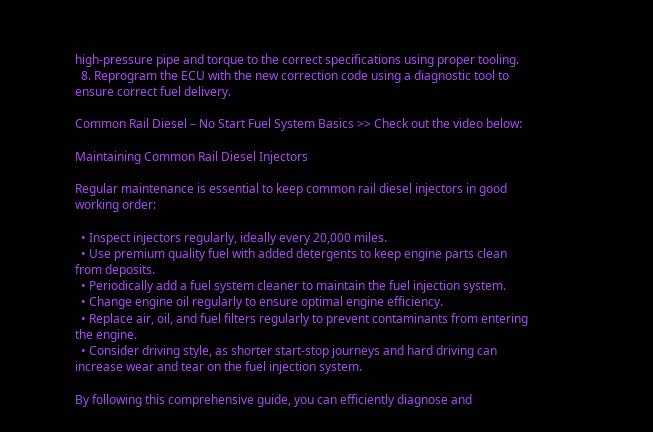high-pressure pipe and torque to the correct specifications using proper tooling.
  8. Reprogram the ECU with the new correction code using a diagnostic tool to ensure correct fuel delivery.

Common Rail Diesel – No Start Fuel System Basics >> Check out the video below:

Maintaining Common Rail Diesel Injectors

Regular maintenance is essential to keep common rail diesel injectors in good working order:

  • Inspect injectors regularly, ideally every 20,000 miles.
  • Use premium quality fuel with added detergents to keep engine parts clean from deposits.
  • Periodically add a fuel system cleaner to maintain the fuel injection system.
  • Change engine oil regularly to ensure optimal engine efficiency.
  • Replace air, oil, and fuel filters regularly to prevent contaminants from entering the engine.
  • Consider driving style, as shorter start-stop journeys and hard driving can increase wear and tear on the fuel injection system.

By following this comprehensive guide, you can efficiently diagnose and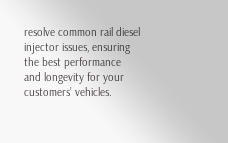resolve common rail diesel injector issues, ensuring the best performance and longevity for your customers’ vehicles.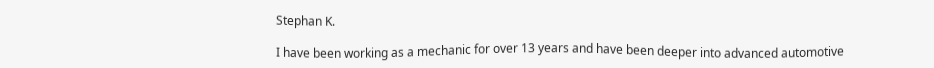Stephan K.

I have been working as a mechanic for over 13 years and have been deeper into advanced automotive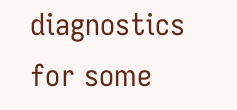diagnostics for some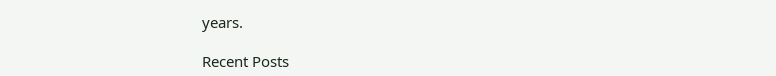years.

Recent Posts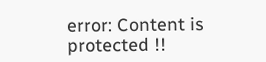error: Content is protected !!